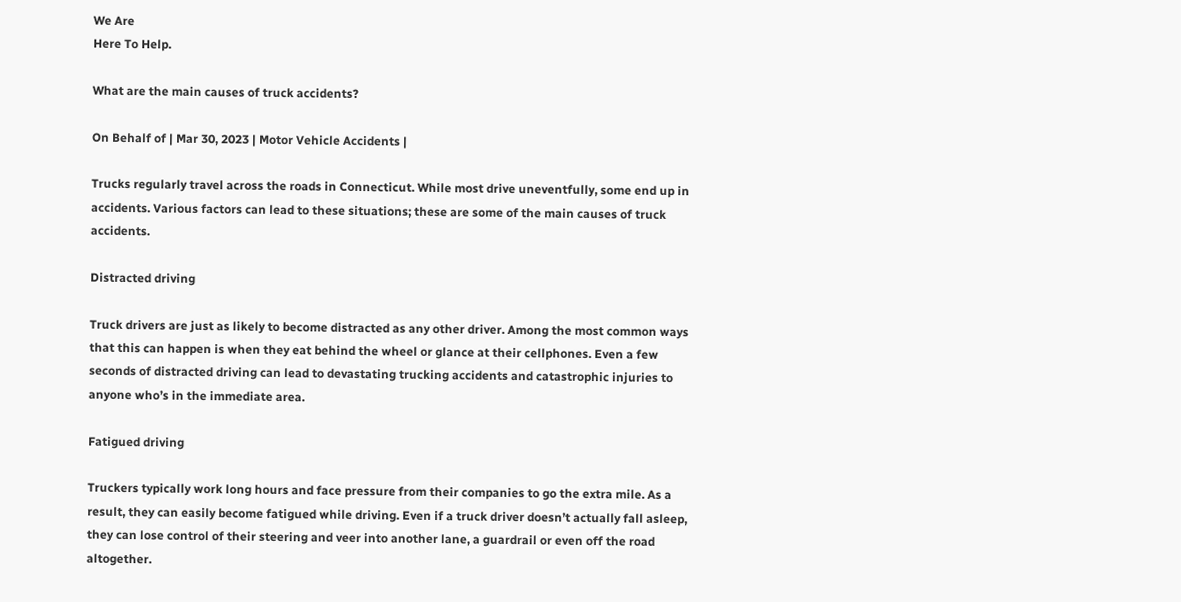We Are
Here To Help.

What are the main causes of truck accidents?

On Behalf of | Mar 30, 2023 | Motor Vehicle Accidents |

Trucks regularly travel across the roads in Connecticut. While most drive uneventfully, some end up in accidents. Various factors can lead to these situations; these are some of the main causes of truck accidents.

Distracted driving

Truck drivers are just as likely to become distracted as any other driver. Among the most common ways that this can happen is when they eat behind the wheel or glance at their cellphones. Even a few seconds of distracted driving can lead to devastating trucking accidents and catastrophic injuries to anyone who’s in the immediate area.

Fatigued driving

Truckers typically work long hours and face pressure from their companies to go the extra mile. As a result, they can easily become fatigued while driving. Even if a truck driver doesn’t actually fall asleep, they can lose control of their steering and veer into another lane, a guardrail or even off the road altogether.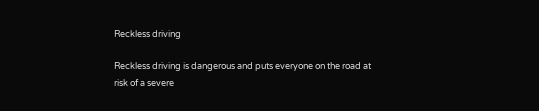Reckless driving

Reckless driving is dangerous and puts everyone on the road at risk of a severe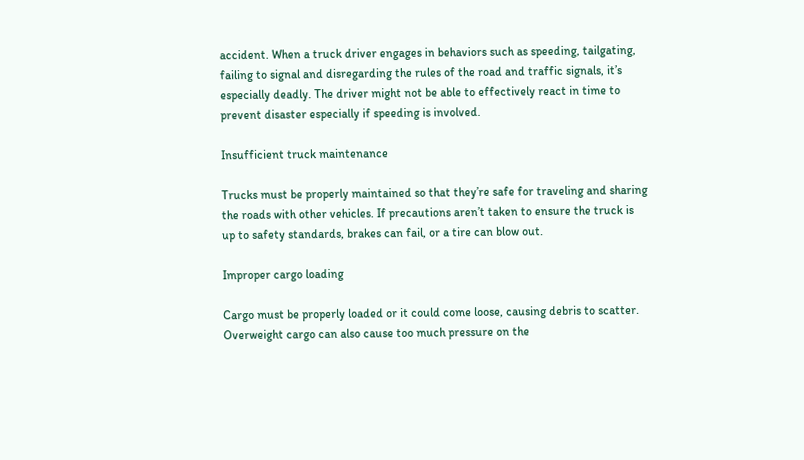accident. When a truck driver engages in behaviors such as speeding, tailgating, failing to signal and disregarding the rules of the road and traffic signals, it’s especially deadly. The driver might not be able to effectively react in time to prevent disaster especially if speeding is involved.

Insufficient truck maintenance

Trucks must be properly maintained so that they’re safe for traveling and sharing the roads with other vehicles. If precautions aren’t taken to ensure the truck is up to safety standards, brakes can fail, or a tire can blow out.

Improper cargo loading

Cargo must be properly loaded or it could come loose, causing debris to scatter. Overweight cargo can also cause too much pressure on the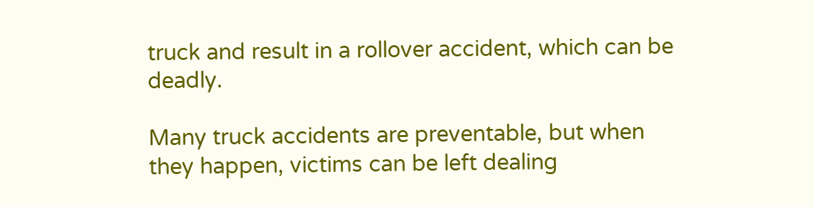truck and result in a rollover accident, which can be deadly.

Many truck accidents are preventable, but when they happen, victims can be left dealing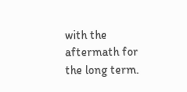with the aftermath for the long term.